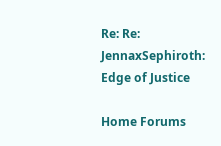Re: Re: JennaxSephiroth: Edge of Justice

Home Forums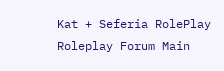Kat + Seferia RolePlay Roleplay Forum Main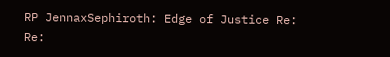RP JennaxSephiroth: Edge of Justice Re: Re: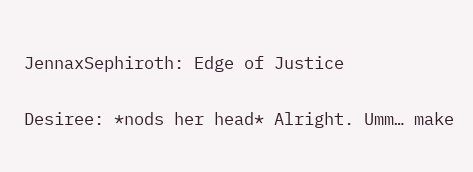JennaxSephiroth: Edge of Justice


Desiree: *nods her head* Alright. Umm… make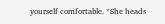yourself comfortable. *She heads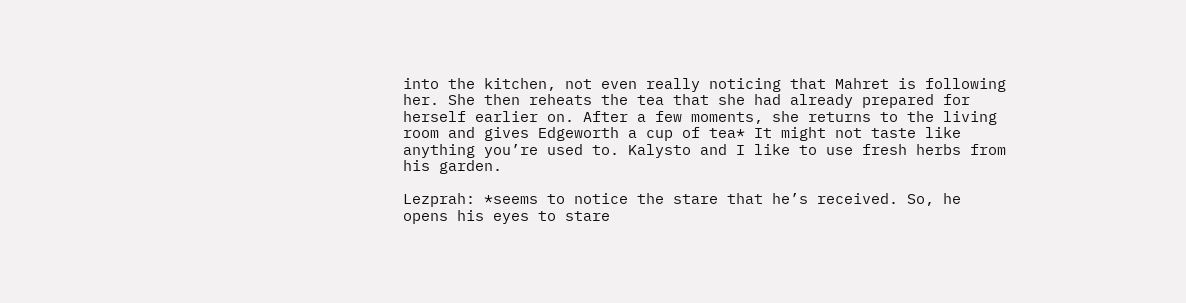into the kitchen, not even really noticing that Mahret is following her. She then reheats the tea that she had already prepared for herself earlier on. After a few moments, she returns to the living room and gives Edgeworth a cup of tea* It might not taste like anything you’re used to. Kalysto and I like to use fresh herbs from his garden.

Lezprah: *seems to notice the stare that he’s received. So, he opens his eyes to stare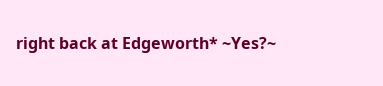right back at Edgeworth* ~Yes?~